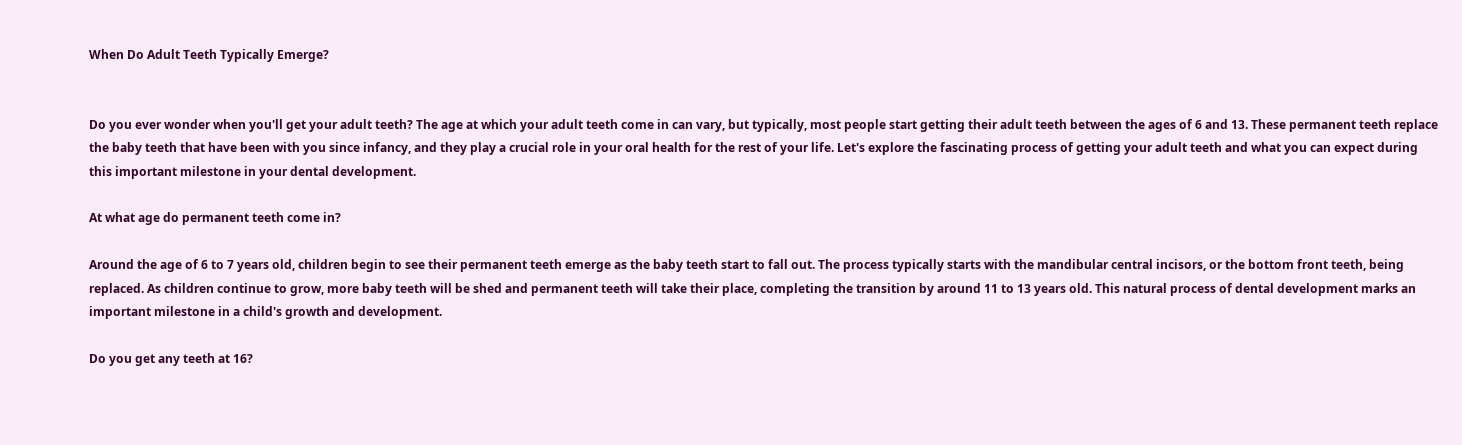When Do Adult Teeth Typically Emerge?


Do you ever wonder when you'll get your adult teeth? The age at which your adult teeth come in can vary, but typically, most people start getting their adult teeth between the ages of 6 and 13. These permanent teeth replace the baby teeth that have been with you since infancy, and they play a crucial role in your oral health for the rest of your life. Let's explore the fascinating process of getting your adult teeth and what you can expect during this important milestone in your dental development.

At what age do permanent teeth come in?

Around the age of 6 to 7 years old, children begin to see their permanent teeth emerge as the baby teeth start to fall out. The process typically starts with the mandibular central incisors, or the bottom front teeth, being replaced. As children continue to grow, more baby teeth will be shed and permanent teeth will take their place, completing the transition by around 11 to 13 years old. This natural process of dental development marks an important milestone in a child's growth and development.

Do you get any teeth at 16?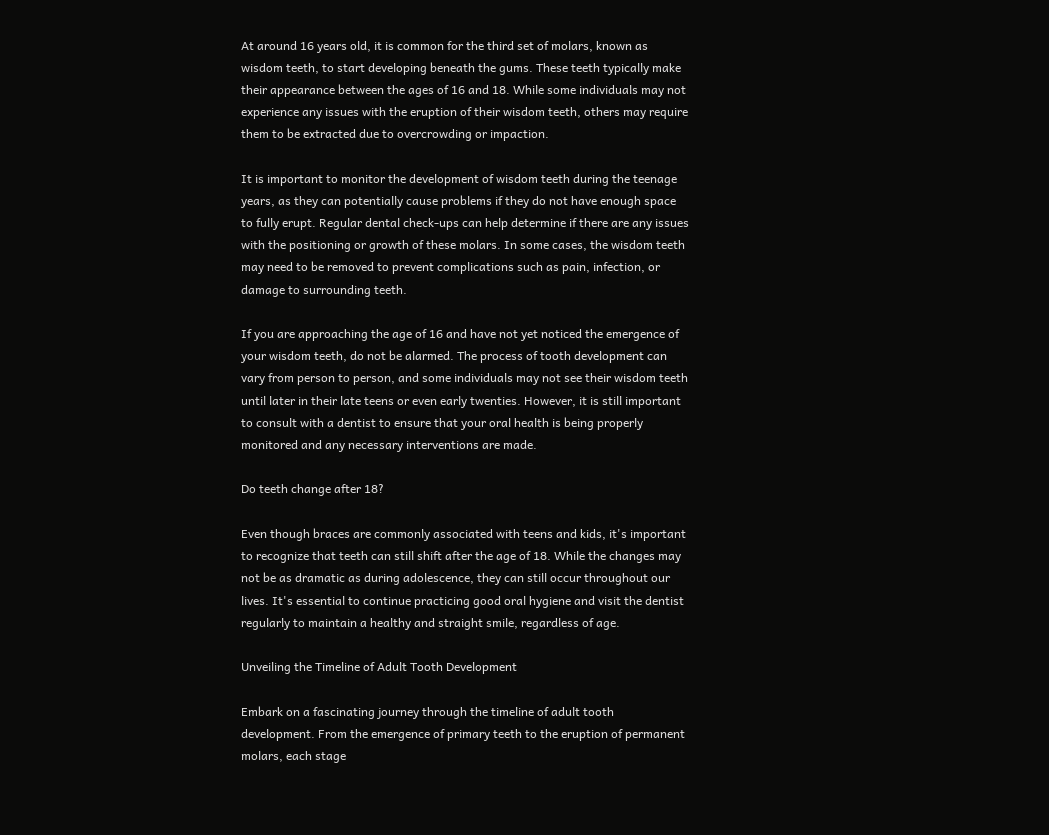At around 16 years old, it is common for the third set of molars, known as wisdom teeth, to start developing beneath the gums. These teeth typically make their appearance between the ages of 16 and 18. While some individuals may not experience any issues with the eruption of their wisdom teeth, others may require them to be extracted due to overcrowding or impaction.

It is important to monitor the development of wisdom teeth during the teenage years, as they can potentially cause problems if they do not have enough space to fully erupt. Regular dental check-ups can help determine if there are any issues with the positioning or growth of these molars. In some cases, the wisdom teeth may need to be removed to prevent complications such as pain, infection, or damage to surrounding teeth.

If you are approaching the age of 16 and have not yet noticed the emergence of your wisdom teeth, do not be alarmed. The process of tooth development can vary from person to person, and some individuals may not see their wisdom teeth until later in their late teens or even early twenties. However, it is still important to consult with a dentist to ensure that your oral health is being properly monitored and any necessary interventions are made.

Do teeth change after 18?

Even though braces are commonly associated with teens and kids, it's important to recognize that teeth can still shift after the age of 18. While the changes may not be as dramatic as during adolescence, they can still occur throughout our lives. It's essential to continue practicing good oral hygiene and visit the dentist regularly to maintain a healthy and straight smile, regardless of age.

Unveiling the Timeline of Adult Tooth Development

Embark on a fascinating journey through the timeline of adult tooth development. From the emergence of primary teeth to the eruption of permanent molars, each stage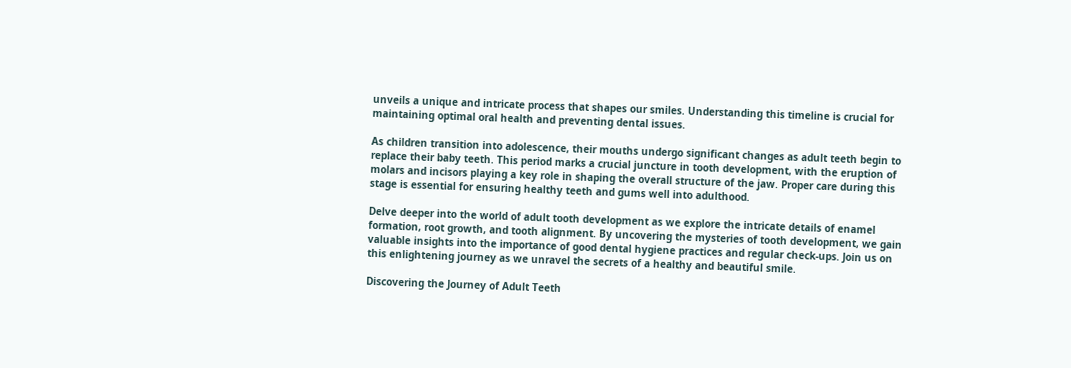unveils a unique and intricate process that shapes our smiles. Understanding this timeline is crucial for maintaining optimal oral health and preventing dental issues.

As children transition into adolescence, their mouths undergo significant changes as adult teeth begin to replace their baby teeth. This period marks a crucial juncture in tooth development, with the eruption of molars and incisors playing a key role in shaping the overall structure of the jaw. Proper care during this stage is essential for ensuring healthy teeth and gums well into adulthood.

Delve deeper into the world of adult tooth development as we explore the intricate details of enamel formation, root growth, and tooth alignment. By uncovering the mysteries of tooth development, we gain valuable insights into the importance of good dental hygiene practices and regular check-ups. Join us on this enlightening journey as we unravel the secrets of a healthy and beautiful smile.

Discovering the Journey of Adult Teeth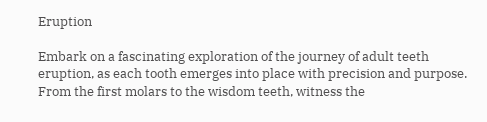Eruption

Embark on a fascinating exploration of the journey of adult teeth eruption, as each tooth emerges into place with precision and purpose. From the first molars to the wisdom teeth, witness the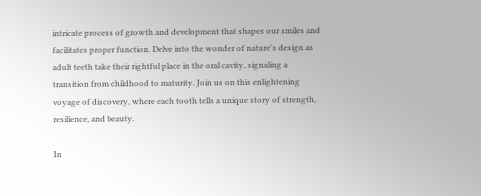intricate process of growth and development that shapes our smiles and facilitates proper function. Delve into the wonder of nature's design as adult teeth take their rightful place in the oral cavity, signaling a transition from childhood to maturity. Join us on this enlightening voyage of discovery, where each tooth tells a unique story of strength, resilience, and beauty.

In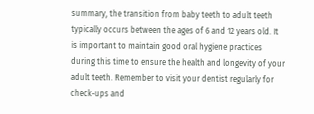summary, the transition from baby teeth to adult teeth typically occurs between the ages of 6 and 12 years old. It is important to maintain good oral hygiene practices during this time to ensure the health and longevity of your adult teeth. Remember to visit your dentist regularly for check-ups and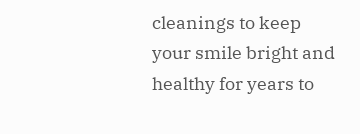cleanings to keep your smile bright and healthy for years to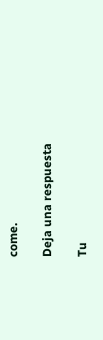come.

Deja una respuesta

Tu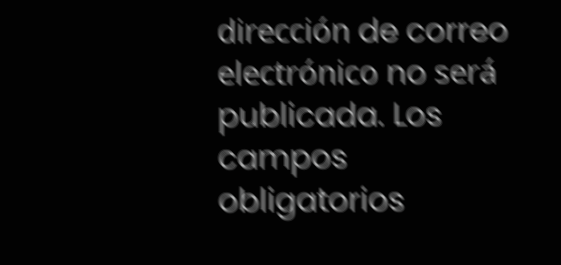dirección de correo electrónico no será publicada. Los campos obligatorios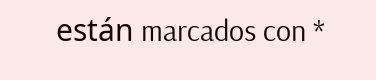están marcados con *